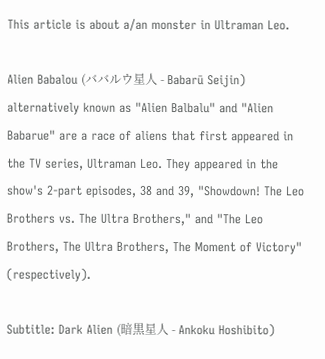This article is about a/an monster in Ultraman Leo.

Alien Babalou (ババルウ星人 - Babarū Seijin) alternatively known as "Alien Balbalu" and "Alien Babarue" are a race of aliens that first appeared in the TV series, Ultraman Leo. They appeared in the show's 2-part episodes, 38 and 39, "Showdown! The Leo Brothers vs. The Ultra Brothers," and "The Leo Brothers, The Ultra Brothers, The Moment of Victory" (respectively).

Subtitle: Dark Alien (暗黒星人 - Ankoku Hoshibito)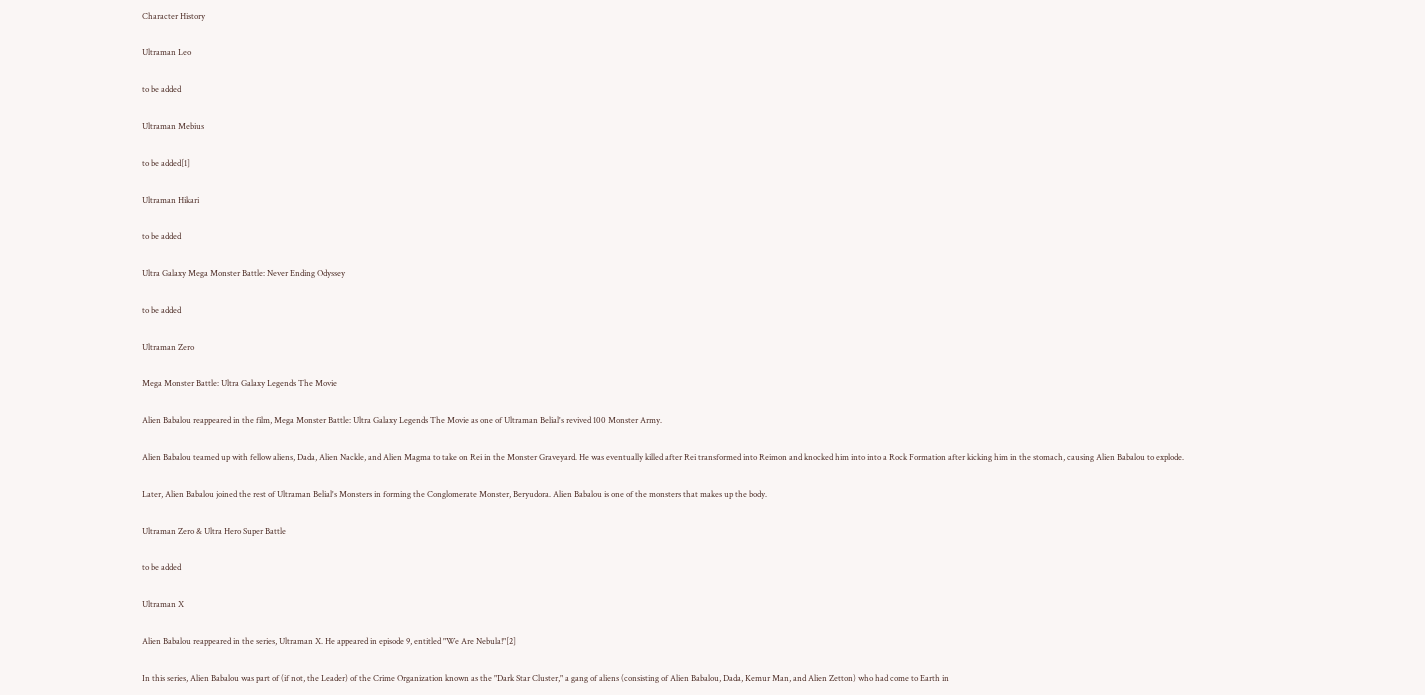Character History

Ultraman Leo

to be added

Ultraman Mebius

to be added[1]

Ultraman Hikari

to be added

Ultra Galaxy Mega Monster Battle: Never Ending Odyssey

to be added

Ultraman Zero

Mega Monster Battle: Ultra Galaxy Legends The Movie

Alien Babalou reappeared in the film, Mega Monster Battle: Ultra Galaxy Legends The Movie as one of Ultraman Belial's revived 100 Monster Army.

Alien Babalou teamed up with fellow aliens, Dada, Alien Nackle, and Alien Magma to take on Rei in the Monster Graveyard. He was eventually killed after Rei transformed into Reimon and knocked him into into a Rock Formation after kicking him in the stomach, causing Alien Babalou to explode.

Later, Alien Babalou joined the rest of Ultraman Belial's Monsters in forming the Conglomerate Monster, Beryudora. Alien Babalou is one of the monsters that makes up the body.

Ultraman Zero & Ultra Hero Super Battle

to be added

Ultraman X

Alien Babalou reappeared in the series, Ultraman X. He appeared in episode 9, entitled "We Are Nebula!"[2]

In this series, Alien Babalou was part of (if not, the Leader) of the Crime Organization known as the "Dark Star Cluster," a gang of aliens (consisting of Alien Babalou, Dada, Kemur Man, and Alien Zetton) who had come to Earth in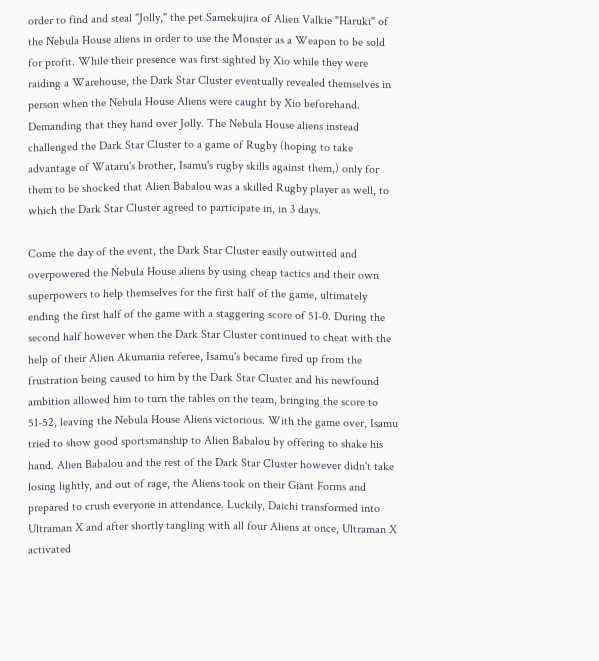order to find and steal "Jolly," the pet Samekujira of Alien Valkie "Haruki" of the Nebula House aliens in order to use the Monster as a Weapon to be sold for profit. While their presence was first sighted by Xio while they were raiding a Warehouse, the Dark Star Cluster eventually revealed themselves in person when the Nebula House Aliens were caught by Xio beforehand. Demanding that they hand over Jolly. The Nebula House aliens instead challenged the Dark Star Cluster to a game of Rugby (hoping to take advantage of Wataru's brother, Isamu's rugby skills against them,) only for them to be shocked that Alien Babalou was a skilled Rugby player as well, to which the Dark Star Cluster agreed to participate in, in 3 days.

Come the day of the event, the Dark Star Cluster easily outwitted and overpowered the Nebula House aliens by using cheap tactics and their own superpowers to help themselves for the first half of the game, ultimately ending the first half of the game with a staggering score of 51-0. During the second half however when the Dark Star Cluster continued to cheat with the help of their Alien Akumania referee, Isamu's became fired up from the frustration being caused to him by the Dark Star Cluster and his newfound ambition allowed him to turn the tables on the team, bringing the score to 51-52, leaving the Nebula House Aliens victorious. With the game over, Isamu tried to show good sportsmanship to Alien Babalou by offering to shake his hand. Alien Babalou and the rest of the Dark Star Cluster however didn't take losing lightly, and out of rage, the Aliens took on their Giant Forms and prepared to crush everyone in attendance. Luckily, Daichi transformed into Ultraman X and after shortly tangling with all four Aliens at once, Ultraman X activated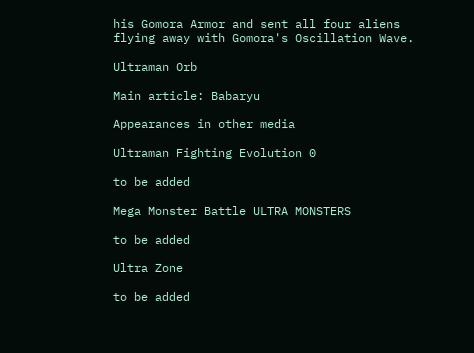his Gomora Armor and sent all four aliens flying away with Gomora's Oscillation Wave.

Ultraman Orb

Main article: Babaryu

Appearances in other media

Ultraman Fighting Evolution 0

to be added

Mega Monster Battle ULTRA MONSTERS

to be added

Ultra Zone

to be added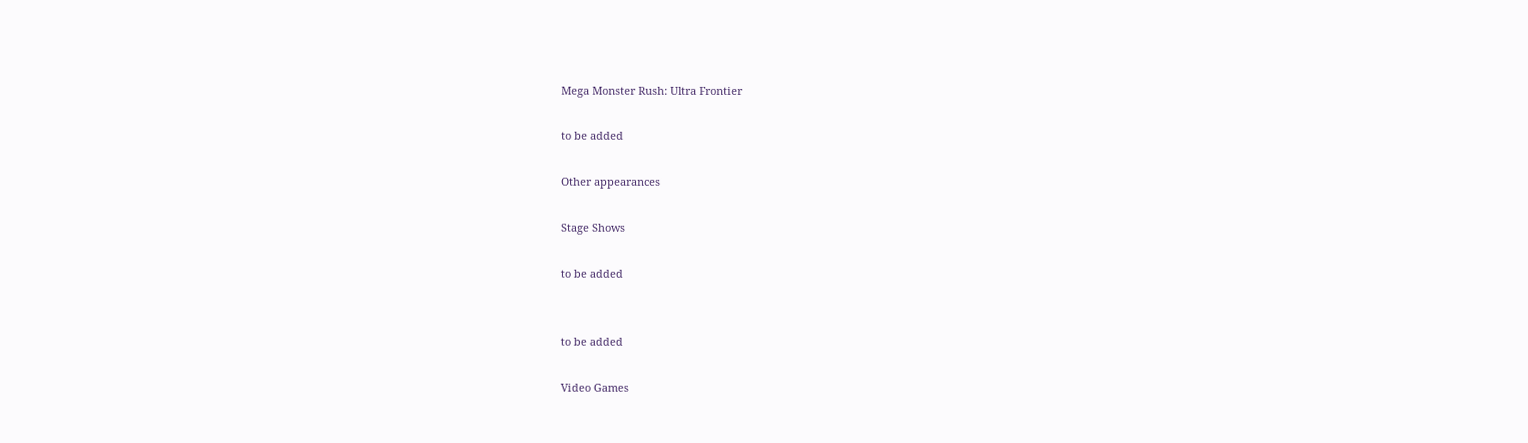Mega Monster Rush: Ultra Frontier

to be added

Other appearances

Stage Shows

to be added


to be added

Video Games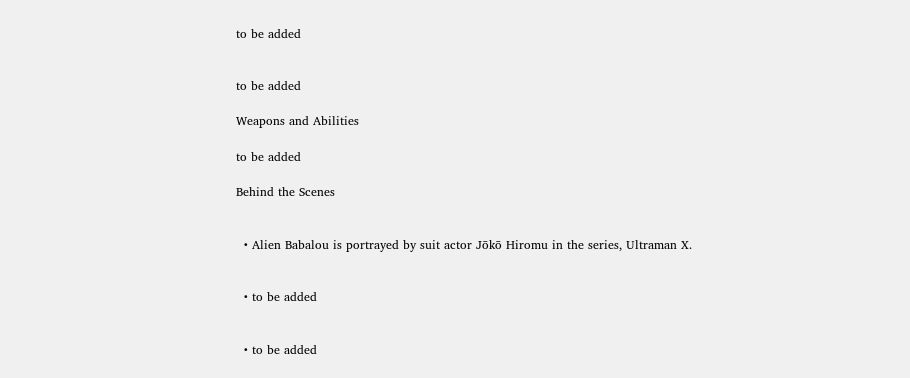to be added


to be added

Weapons and Abilities

to be added

Behind the Scenes


  • Alien Babalou is portrayed by suit actor Jōkō Hiromu in the series, Ultraman X.


  • to be added


  • to be added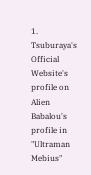1. Tsuburaya's Official Website's profile on Alien Babalou's profile in "Ultraman Mebius"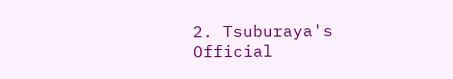2. Tsuburaya's Official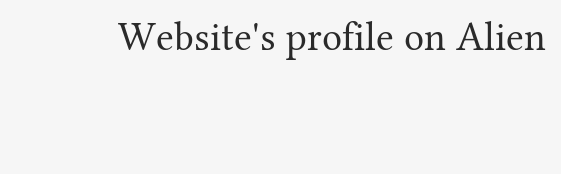Website's profile on Alien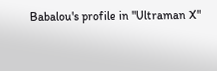Babalou's profile in "Ultraman X"